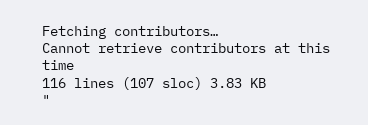Fetching contributors…
Cannot retrieve contributors at this time
116 lines (107 sloc) 3.83 KB
"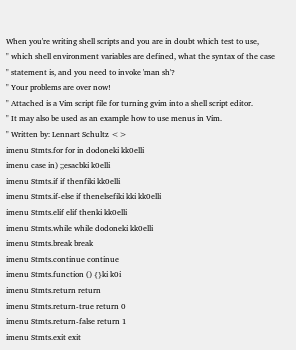When you're writing shell scripts and you are in doubt which test to use,
" which shell environment variables are defined, what the syntax of the case
" statement is, and you need to invoke 'man sh'?
" Your problems are over now!
" Attached is a Vim script file for turning gvim into a shell script editor.
" It may also be used as an example how to use menus in Vim.
" Written by: Lennart Schultz <>
imenu Stmts.for for in dodoneki kk0elli
imenu case in) ;;esacbki k0elli
imenu Stmts.if if thenfiki kk0elli
imenu Stmts.if-else if thenelsefiki kki kk0elli
imenu Stmts.elif elif thenki kk0elli
imenu Stmts.while while dodoneki kk0elli
imenu Stmts.break break
imenu Stmts.continue continue
imenu Stmts.function () {}ki k0i
imenu Stmts.return return
imenu Stmts.return-true return 0
imenu Stmts.return-false return 1
imenu Stmts.exit exit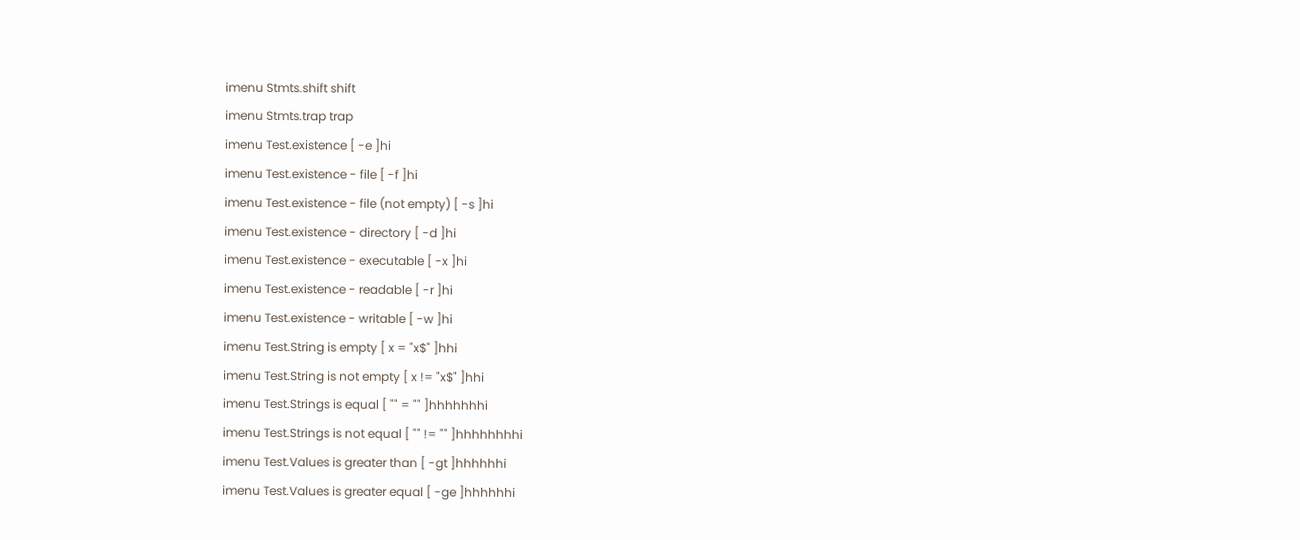imenu Stmts.shift shift
imenu Stmts.trap trap
imenu Test.existence [ -e ]hi
imenu Test.existence - file [ -f ]hi
imenu Test.existence - file (not empty) [ -s ]hi
imenu Test.existence - directory [ -d ]hi
imenu Test.existence - executable [ -x ]hi
imenu Test.existence - readable [ -r ]hi
imenu Test.existence - writable [ -w ]hi
imenu Test.String is empty [ x = "x$" ]hhi
imenu Test.String is not empty [ x != "x$" ]hhi
imenu Test.Strings is equal [ "" = "" ]hhhhhhhi
imenu Test.Strings is not equal [ "" != "" ]hhhhhhhhi
imenu Test.Values is greater than [ -gt ]hhhhhhi
imenu Test.Values is greater equal [ -ge ]hhhhhhi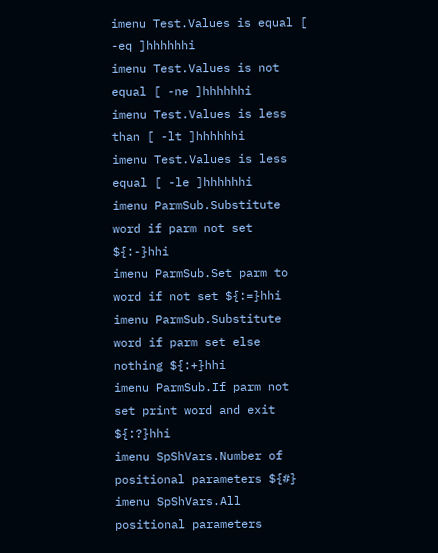imenu Test.Values is equal [ -eq ]hhhhhhi
imenu Test.Values is not equal [ -ne ]hhhhhhi
imenu Test.Values is less than [ -lt ]hhhhhhi
imenu Test.Values is less equal [ -le ]hhhhhhi
imenu ParmSub.Substitute word if parm not set ${:-}hhi
imenu ParmSub.Set parm to word if not set ${:=}hhi
imenu ParmSub.Substitute word if parm set else nothing ${:+}hhi
imenu ParmSub.If parm not set print word and exit ${:?}hhi
imenu SpShVars.Number of positional parameters ${#}
imenu SpShVars.All positional parameters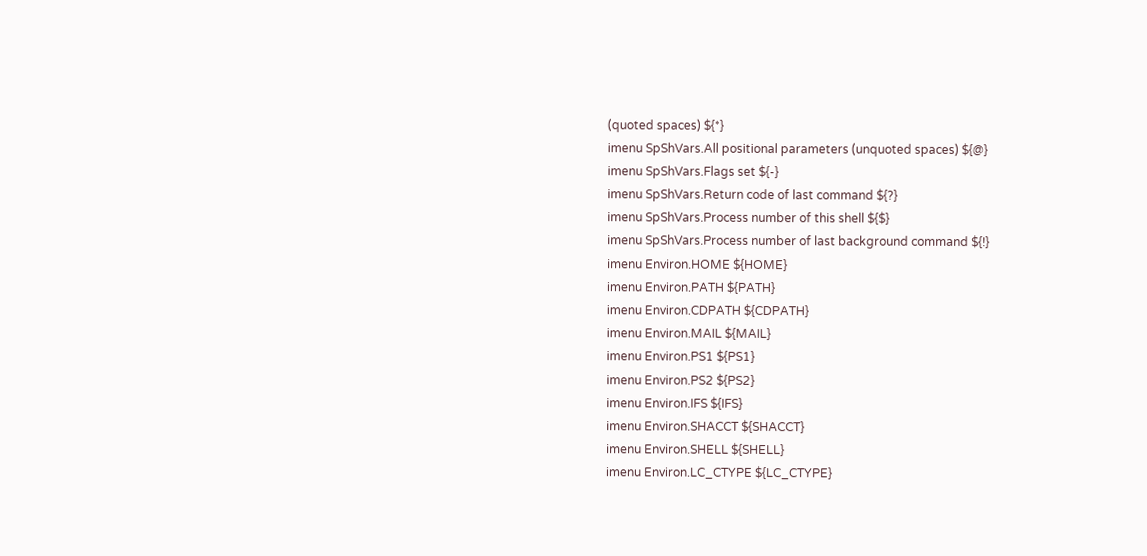(quoted spaces) ${*}
imenu SpShVars.All positional parameters (unquoted spaces) ${@}
imenu SpShVars.Flags set ${-}
imenu SpShVars.Return code of last command ${?}
imenu SpShVars.Process number of this shell ${$}
imenu SpShVars.Process number of last background command ${!}
imenu Environ.HOME ${HOME}
imenu Environ.PATH ${PATH}
imenu Environ.CDPATH ${CDPATH}
imenu Environ.MAIL ${MAIL}
imenu Environ.PS1 ${PS1}
imenu Environ.PS2 ${PS2}
imenu Environ.IFS ${IFS}
imenu Environ.SHACCT ${SHACCT}
imenu Environ.SHELL ${SHELL}
imenu Environ.LC_CTYPE ${LC_CTYPE}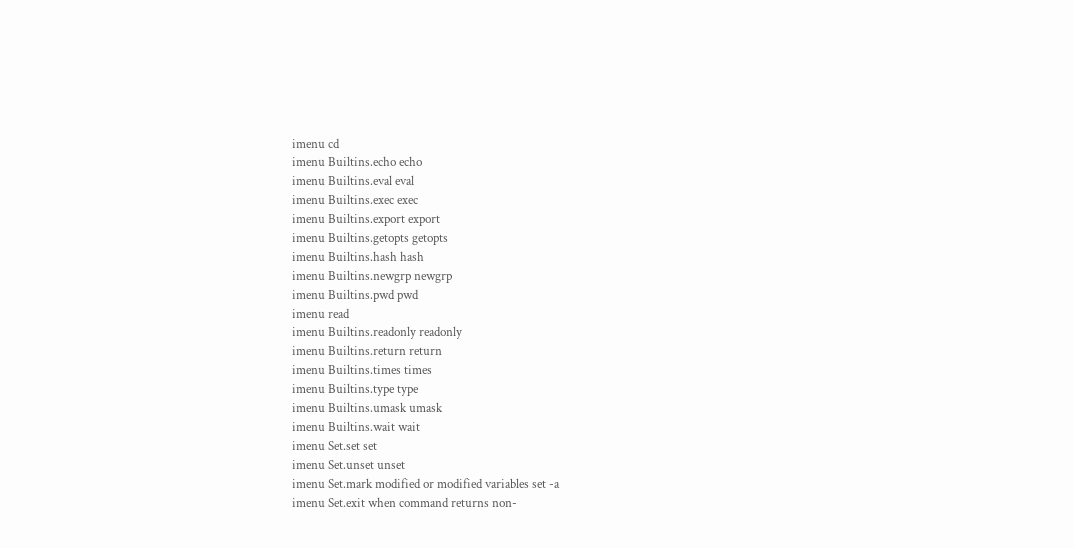imenu cd
imenu Builtins.echo echo
imenu Builtins.eval eval
imenu Builtins.exec exec
imenu Builtins.export export
imenu Builtins.getopts getopts
imenu Builtins.hash hash
imenu Builtins.newgrp newgrp
imenu Builtins.pwd pwd
imenu read
imenu Builtins.readonly readonly
imenu Builtins.return return
imenu Builtins.times times
imenu Builtins.type type
imenu Builtins.umask umask
imenu Builtins.wait wait
imenu Set.set set
imenu Set.unset unset
imenu Set.mark modified or modified variables set -a
imenu Set.exit when command returns non-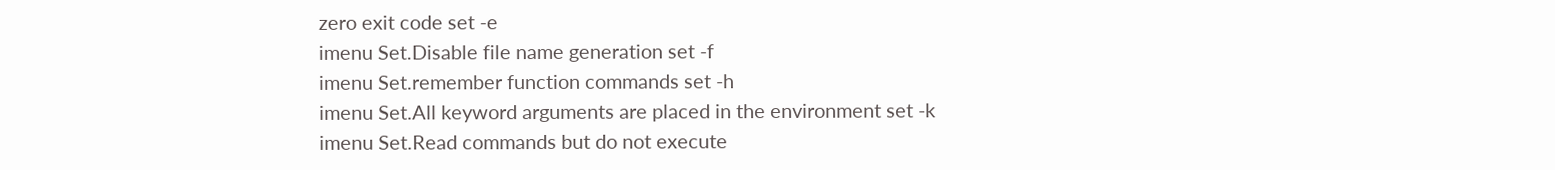zero exit code set -e
imenu Set.Disable file name generation set -f
imenu Set.remember function commands set -h
imenu Set.All keyword arguments are placed in the environment set -k
imenu Set.Read commands but do not execute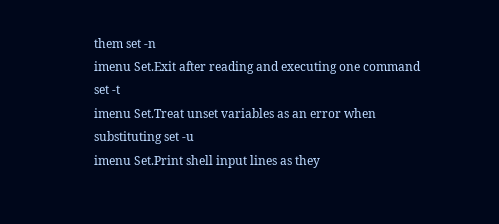them set -n
imenu Set.Exit after reading and executing one command set -t
imenu Set.Treat unset variables as an error when substituting set -u
imenu Set.Print shell input lines as they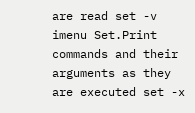are read set -v
imenu Set.Print commands and their arguments as they are executed set -x